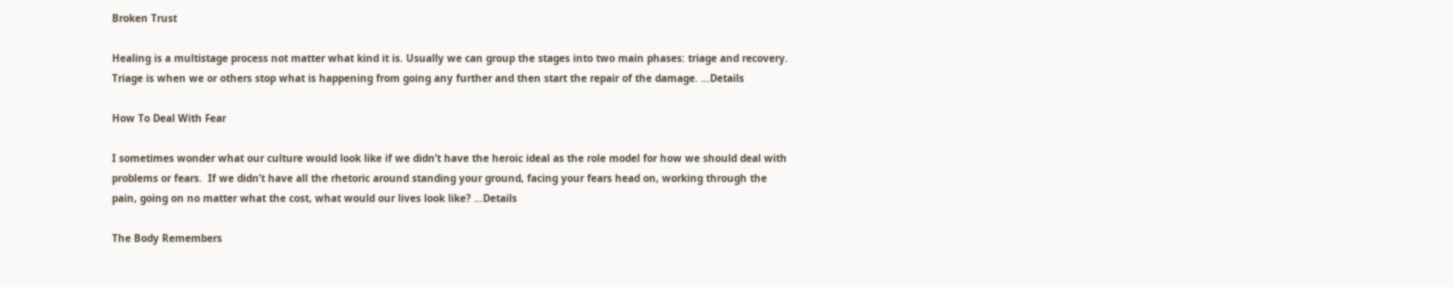Broken Trust

Healing is a multistage process not matter what kind it is. Usually we can group the stages into two main phases: triage and recovery.  Triage is when we or others stop what is happening from going any further and then start the repair of the damage. …Details

How To Deal With Fear

I sometimes wonder what our culture would look like if we didn’t have the heroic ideal as the role model for how we should deal with problems or fears.  If we didn’t have all the rhetoric around standing your ground, facing your fears head on, working through the pain, going on no matter what the cost, what would our lives look like? …Details

The Body Remembers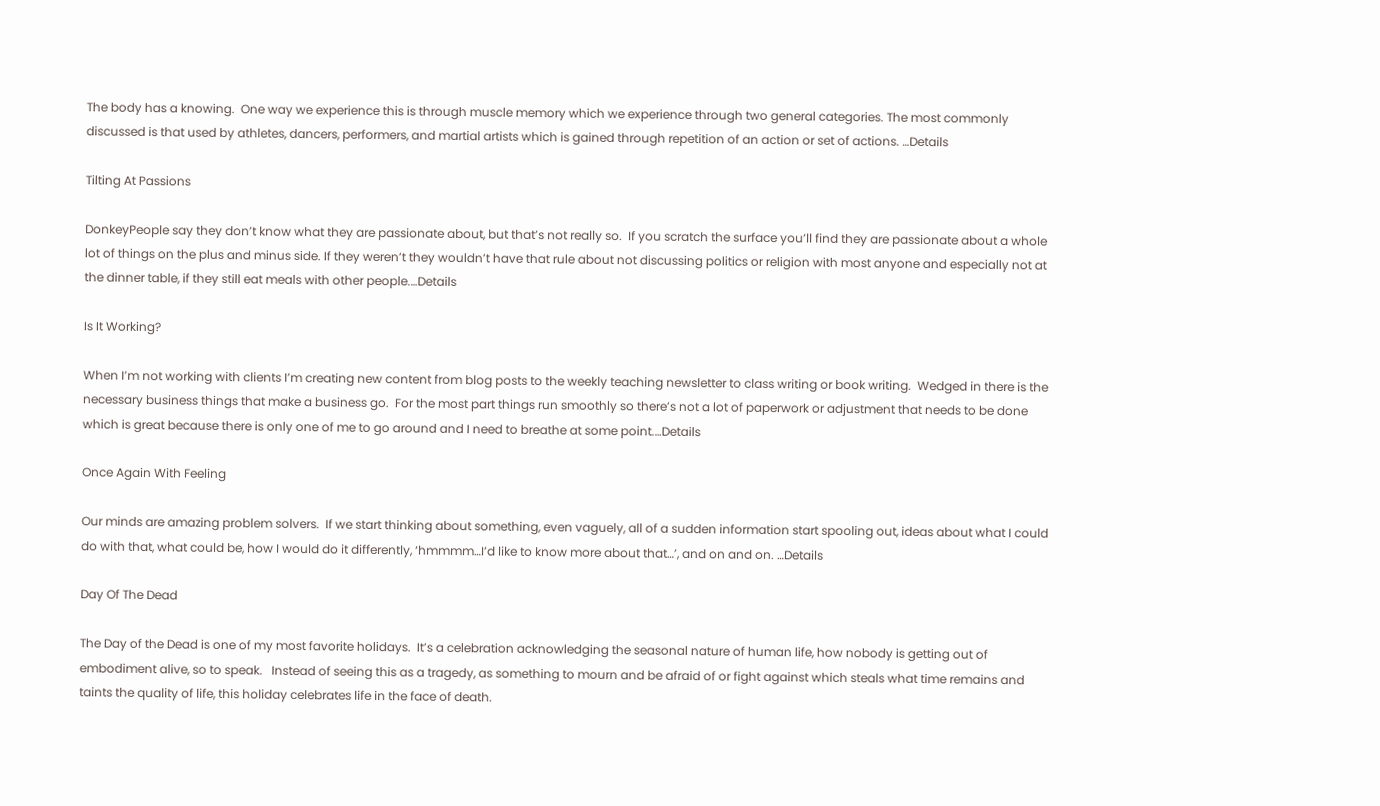The body has a knowing.  One way we experience this is through muscle memory which we experience through two general categories. The most commonly discussed is that used by athletes, dancers, performers, and martial artists which is gained through repetition of an action or set of actions. …Details

Tilting At Passions

DonkeyPeople say they don’t know what they are passionate about, but that’s not really so.  If you scratch the surface you’ll find they are passionate about a whole lot of things on the plus and minus side. If they weren’t they wouldn’t have that rule about not discussing politics or religion with most anyone and especially not at the dinner table, if they still eat meals with other people.…Details

Is It Working?

When I’m not working with clients I’m creating new content from blog posts to the weekly teaching newsletter to class writing or book writing.  Wedged in there is the necessary business things that make a business go.  For the most part things run smoothly so there’s not a lot of paperwork or adjustment that needs to be done which is great because there is only one of me to go around and I need to breathe at some point.…Details

Once Again With Feeling

Our minds are amazing problem solvers.  If we start thinking about something, even vaguely, all of a sudden information start spooling out, ideas about what I could do with that, what could be, how I would do it differently, ‘hmmmm…I’d like to know more about that…’, and on and on. …Details

Day Of The Dead

The Day of the Dead is one of my most favorite holidays.  It’s a celebration acknowledging the seasonal nature of human life, how nobody is getting out of embodiment alive, so to speak.   Instead of seeing this as a tragedy, as something to mourn and be afraid of or fight against which steals what time remains and taints the quality of life, this holiday celebrates life in the face of death.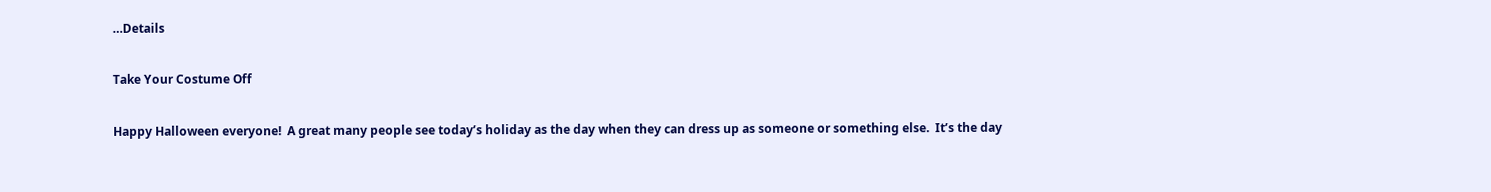…Details

Take Your Costume Off

Happy Halloween everyone!  A great many people see today’s holiday as the day when they can dress up as someone or something else.  It’s the day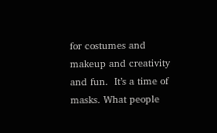for costumes and makeup and creativity and fun.  It’s a time of masks. What people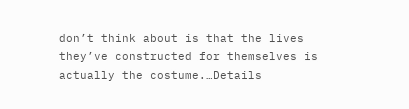don’t think about is that the lives they’ve constructed for themselves is actually the costume.…Details